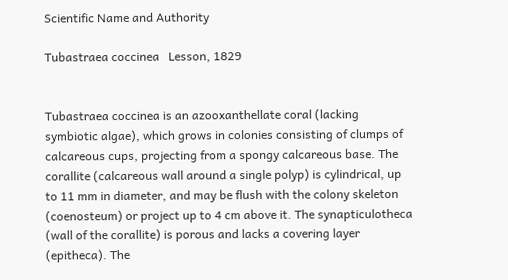Scientific Name and Authority

Tubastraea coccinea   Lesson, 1829


Tubastraea coccinea is an azooxanthellate coral (lacking symbiotic algae), which grows in colonies consisting of clumps of calcareous cups, projecting from a spongy calcareous base. The corallite (calcareous wall around a single polyp) is cylindrical, up to 11 mm in diameter, and may be flush with the colony skeleton (coenosteum) or project up to 4 cm above it. The synapticulotheca (wall of the corallite) is porous and lacks a covering layer (epitheca). The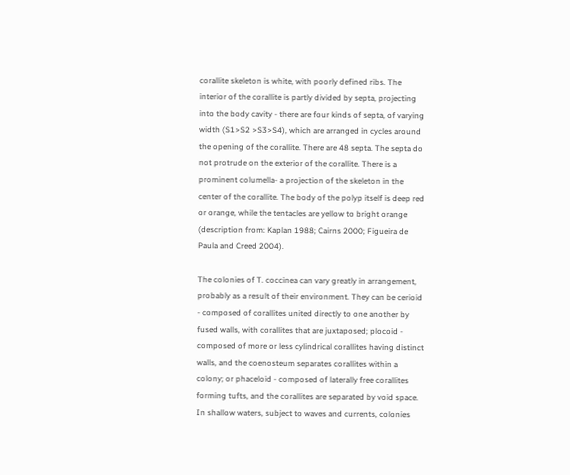corallite skeleton is white, with poorly defined ribs. The interior of the corallite is partly divided by septa, projecting into the body cavity - there are four kinds of septa, of varying width (S1>S2 >S3>S4), which are arranged in cycles around the opening of the corallite. There are 48 septa. The septa do not protrude on the exterior of the corallite. There is a prominent columella- a projection of the skeleton in the center of the corallite. The body of the polyp itself is deep red or orange, while the tentacles are yellow to bright orange (description from: Kaplan 1988; Cairns 2000; Figueira de Paula and Creed 2004).

The colonies of T. coccinea can vary greatly in arrangement, probably as a result of their environment. They can be cerioid - composed of corallites united directly to one another by fused walls, with corallites that are juxtaposed; plocoid - composed of more or less cylindrical corallites having distinct walls, and the coenosteum separates corallites within a colony; or phaceloid - composed of laterally free corallites forming tufts, and the corallites are separated by void space. In shallow waters, subject to waves and currents, colonies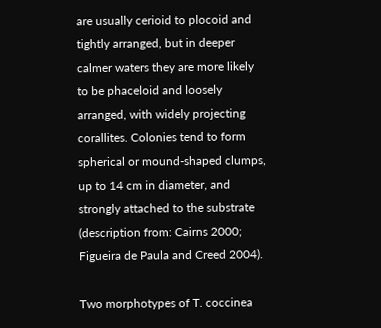are usually cerioid to plocoid and tightly arranged, but in deeper calmer waters they are more likely to be phaceloid and loosely arranged, with widely projecting corallites. Colonies tend to form spherical or mound-shaped clumps, up to 14 cm in diameter, and strongly attached to the substrate (description from: Cairns 2000; Figueira de Paula and Creed 2004).

Two morphotypes of T. coccinea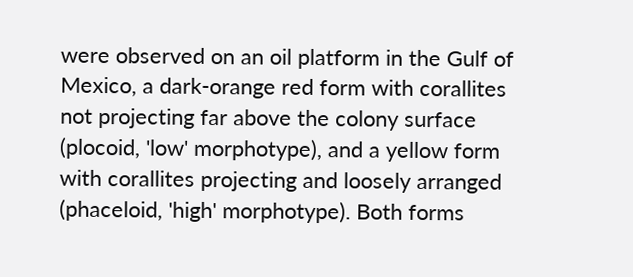were observed on an oil platform in the Gulf of Mexico, a dark-orange red form with corallites not projecting far above the colony surface (plocoid, 'low' morphotype), and a yellow form with corallites projecting and loosely arranged (phaceloid, 'high' morphotype). Both forms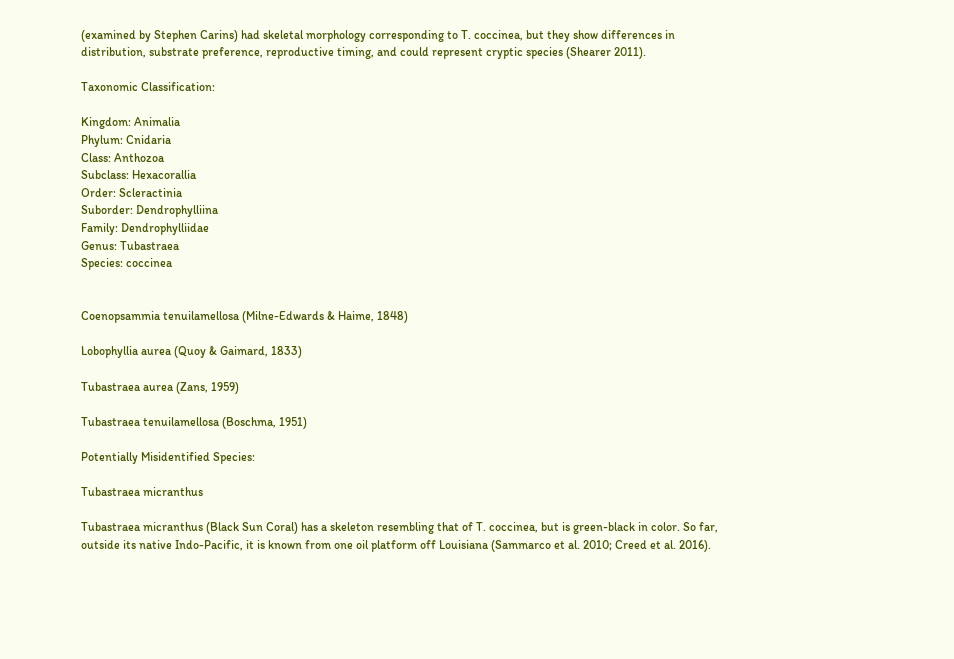(examined by Stephen Carins) had skeletal morphology corresponding to T. coccinea, but they show differences in distribution, substrate preference, reproductive timing, and could represent cryptic species (Shearer 2011).

Taxonomic Classification:

Kingdom: Animalia
Phylum: Cnidaria
Class: Anthozoa
Subclass: Hexacorallia
Order: Scleractinia
Suborder: Dendrophylliina
Family: Dendrophylliidae
Genus: Tubastraea
Species: coccinea


Coenopsammia tenuilamellosa (Milne-Edwards & Haime, 1848)

Lobophyllia aurea (Quoy & Gaimard, 1833)

Tubastraea aurea (Zans, 1959)

Tubastraea tenuilamellosa (Boschma, 1951)

Potentially Misidentified Species:

Tubastraea micranthus

Tubastraea micranthus (Black Sun Coral) has a skeleton resembling that of T. coccinea, but is green-black in color. So far, outside its native Indo-Pacific, it is known from one oil platform off Louisiana (Sammarco et al. 2010; Creed et al. 2016).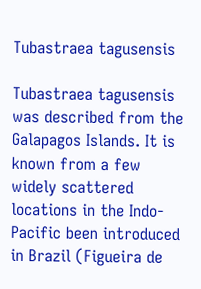Tubastraea tagusensis

Tubastraea tagusensis was described from the Galapagos Islands. It is known from a few widely scattered locations in the Indo-Pacific been introduced in Brazil (Figueira de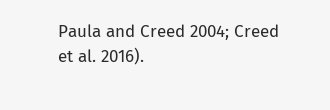Paula and Creed 2004; Creed et al. 2016).